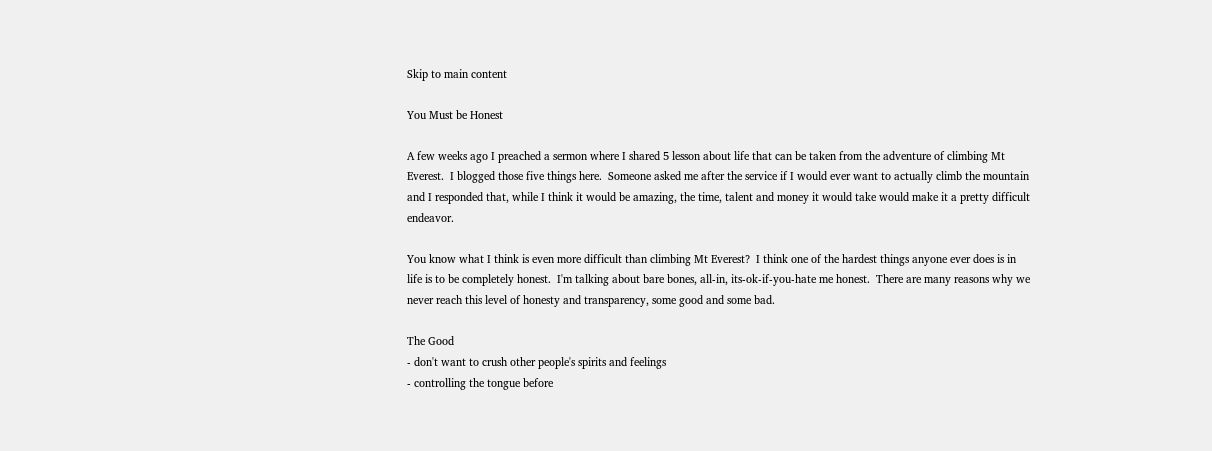Skip to main content

You Must be Honest

A few weeks ago I preached a sermon where I shared 5 lesson about life that can be taken from the adventure of climbing Mt Everest.  I blogged those five things here.  Someone asked me after the service if I would ever want to actually climb the mountain and I responded that, while I think it would be amazing, the time, talent and money it would take would make it a pretty difficult endeavor.

You know what I think is even more difficult than climbing Mt Everest?  I think one of the hardest things anyone ever does is in life is to be completely honest.  I'm talking about bare bones, all-in, its-ok-if-you-hate me honest.  There are many reasons why we never reach this level of honesty and transparency, some good and some bad.

The Good
- don't want to crush other people's spirits and feelings
- controlling the tongue before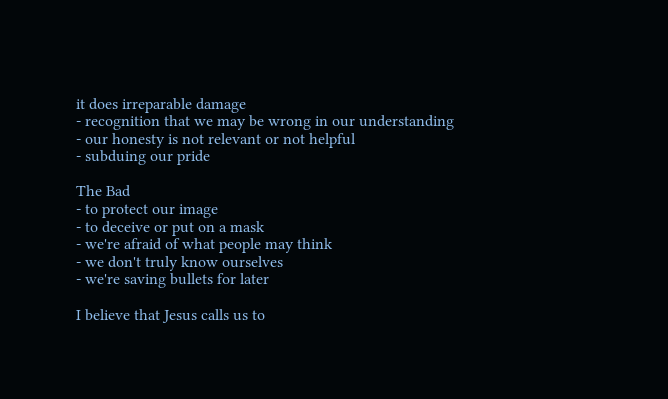it does irreparable damage
- recognition that we may be wrong in our understanding
- our honesty is not relevant or not helpful
- subduing our pride

The Bad
- to protect our image
- to deceive or put on a mask
- we're afraid of what people may think
- we don't truly know ourselves
- we're saving bullets for later

I believe that Jesus calls us to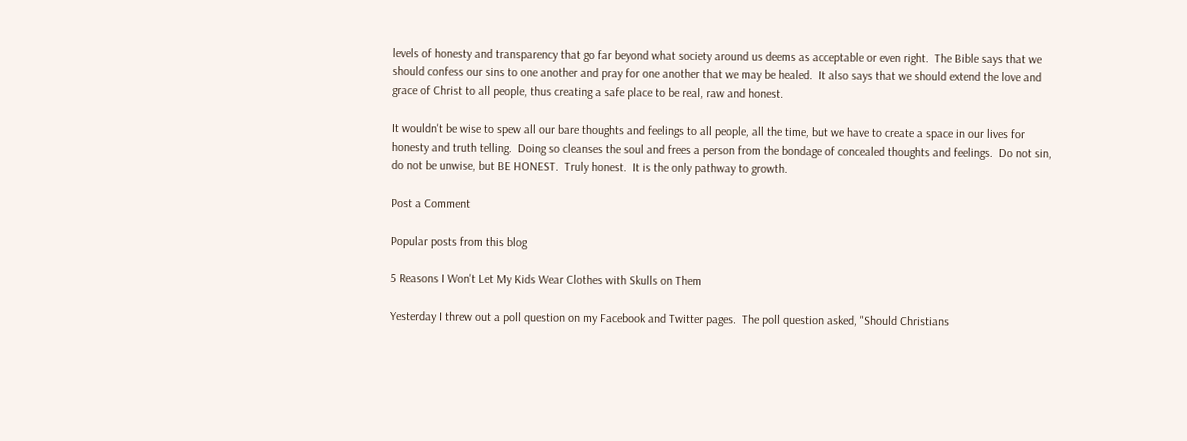levels of honesty and transparency that go far beyond what society around us deems as acceptable or even right.  The Bible says that we should confess our sins to one another and pray for one another that we may be healed.  It also says that we should extend the love and grace of Christ to all people, thus creating a safe place to be real, raw and honest.

It wouldn't be wise to spew all our bare thoughts and feelings to all people, all the time, but we have to create a space in our lives for honesty and truth telling.  Doing so cleanses the soul and frees a person from the bondage of concealed thoughts and feelings.  Do not sin, do not be unwise, but BE HONEST.  Truly honest.  It is the only pathway to growth.

Post a Comment

Popular posts from this blog

5 Reasons I Won't Let My Kids Wear Clothes with Skulls on Them

Yesterday I threw out a poll question on my Facebook and Twitter pages.  The poll question asked, "Should Christians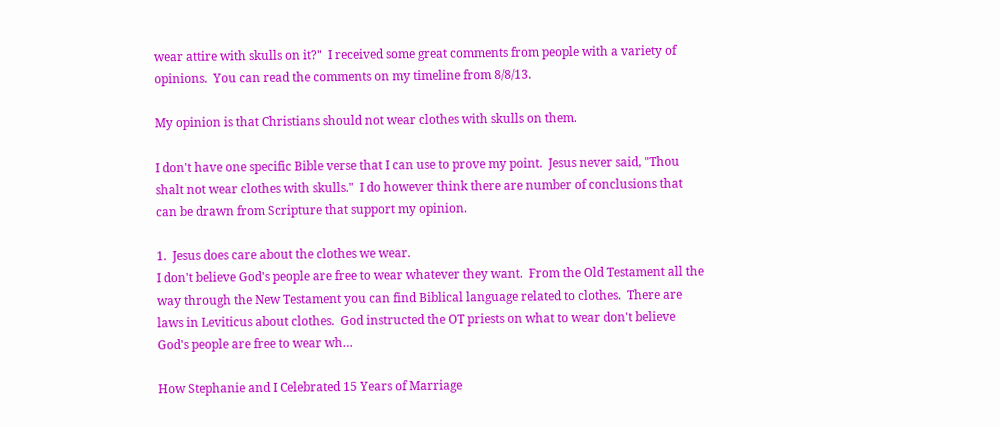wear attire with skulls on it?"  I received some great comments from people with a variety of opinions.  You can read the comments on my timeline from 8/8/13.

My opinion is that Christians should not wear clothes with skulls on them.

I don't have one specific Bible verse that I can use to prove my point.  Jesus never said, "Thou shalt not wear clothes with skulls."  I do however think there are number of conclusions that can be drawn from Scripture that support my opinion.

1.  Jesus does care about the clothes we wear.
I don't believe God's people are free to wear whatever they want.  From the Old Testament all the way through the New Testament you can find Biblical language related to clothes.  There are laws in Leviticus about clothes.  God instructed the OT priests on what to wear don't believe God's people are free to wear wh…

How Stephanie and I Celebrated 15 Years of Marriage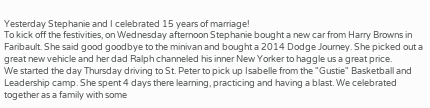Yesterday Stephanie and I celebrated 15 years of marriage!
To kick off the festivities, on Wednesday afternoon Stephanie bought a new car from Harry Browns in Faribault. She said good goodbye to the minivan and bought a 2014 Dodge Journey. She picked out a great new vehicle and her dad Ralph channeled his inner New Yorker to haggle us a great price.
We started the day Thursday driving to St. Peter to pick up Isabelle from the "Gustie" Basketball and Leadership camp. She spent 4 days there learning, practicing and having a blast. We celebrated together as a family with some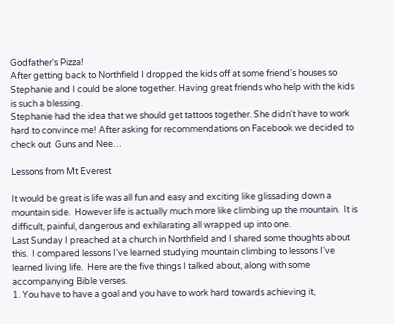Godfather's Pizza!
After getting back to Northfield I dropped the kids off at some friend's houses so Stephanie and I could be alone together. Having great friends who help with the kids is such a blessing.
Stephanie had the idea that we should get tattoos together. She didn't have to work hard to convince me! After asking for recommendations on Facebook we decided to check out  Guns and Nee…

Lessons from Mt Everest

It would be great is life was all fun and easy and exciting like glissading down a mountain side.  However life is actually much more like climbing up the mountain.  It is difficult, painful, dangerous and exhilarating all wrapped up into one.
Last Sunday I preached at a church in Northfield and I shared some thoughts about this.  I compared lessons I've learned studying mountain climbing to lessons I've learned living life.  Here are the five things I talked about, along with some accompanying Bible verses.
1. You have to have a goal and you have to work hard towards achieving it,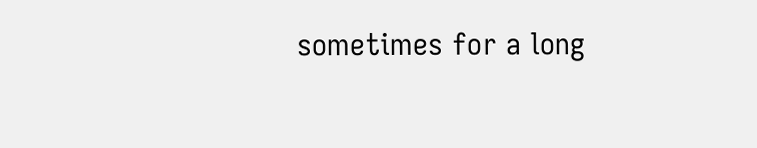sometimes for a long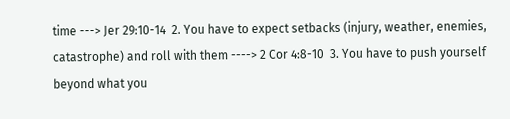time ---> Jer 29:10-14  2. You have to expect setbacks (injury, weather, enemies, catastrophe) and roll with them ----> 2 Cor 4:8-10  3. You have to push yourself beyond what you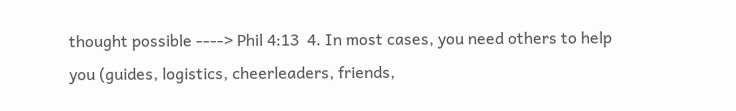thought possible ----> Phil 4:13  4. In most cases, you need others to help you (guides, logistics, cheerleaders, friends,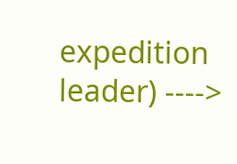expedition leader) ---->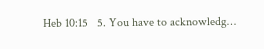Heb 10:15   5. You have to acknowledg…